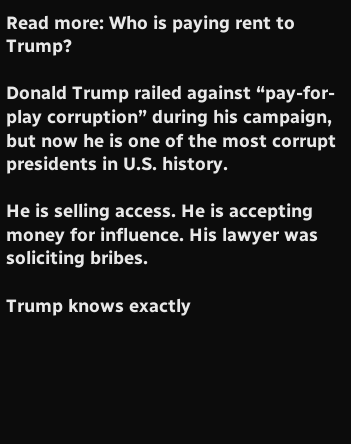Read more: Who is paying rent to Trump?

Donald Trump railed against “pay-for-play corruption” during his campaign, but now he is one of the most corrupt presidents in U.S. history.

He is selling access. He is accepting money for influence. His lawyer was soliciting bribes.

Trump knows exactly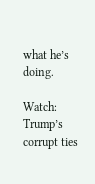what he’s doing.

Watch: Trump’s corrupt ties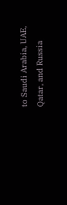to Saudi Arabia, UAE, Qatar, and Russia